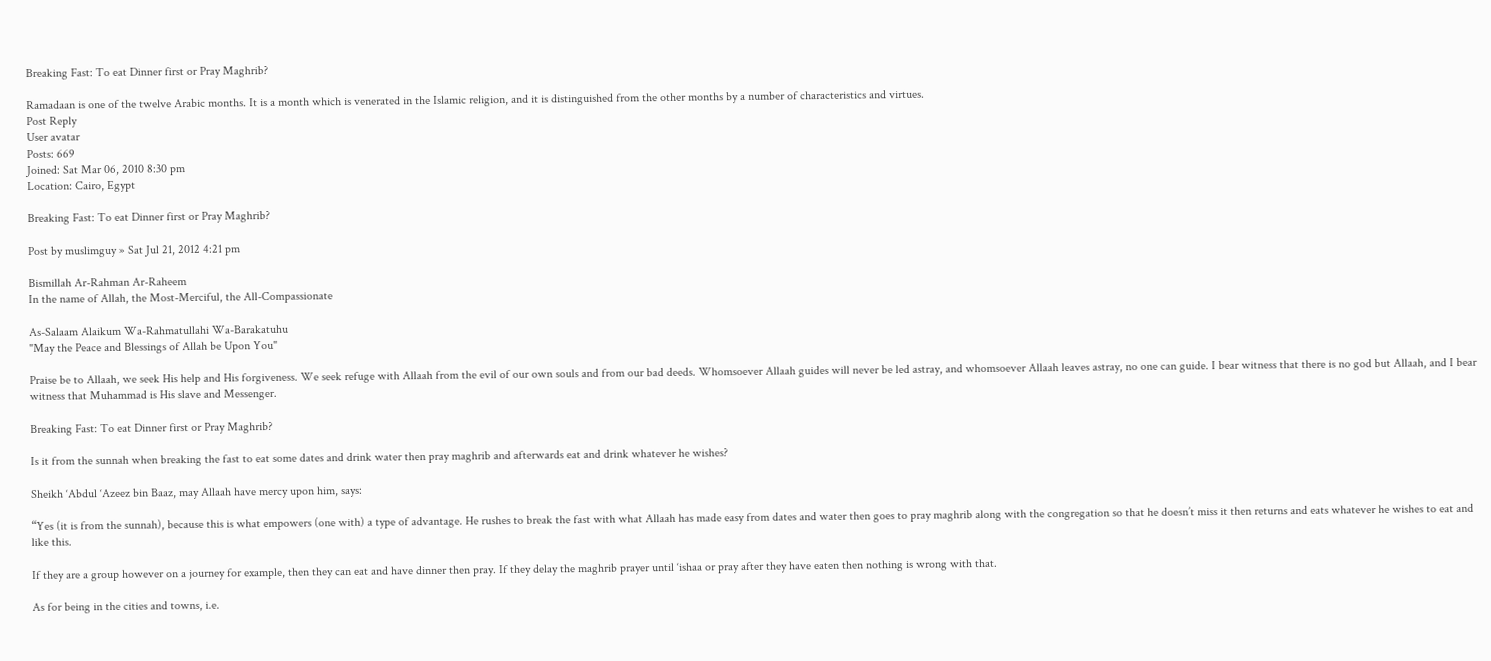Breaking Fast: To eat Dinner first or Pray Maghrib?

Ramadaan is one of the twelve Arabic months. It is a month which is venerated in the Islamic religion, and it is distinguished from the other months by a number of characteristics and virtues.
Post Reply
User avatar
Posts: 669
Joined: Sat Mar 06, 2010 8:30 pm
Location: Cairo, Egypt

Breaking Fast: To eat Dinner first or Pray Maghrib?

Post by muslimguy » Sat Jul 21, 2012 4:21 pm

Bismillah Ar-Rahman Ar-Raheem
In the name of Allah, the Most-Merciful, the All-Compassionate

As-Salaam Alaikum Wa-Rahmatullahi Wa-Barakatuhu
"May the Peace and Blessings of Allah be Upon You"

Praise be to Allaah, we seek His help and His forgiveness. We seek refuge with Allaah from the evil of our own souls and from our bad deeds. Whomsoever Allaah guides will never be led astray, and whomsoever Allaah leaves astray, no one can guide. I bear witness that there is no god but Allaah, and I bear witness that Muhammad is His slave and Messenger.

Breaking Fast: To eat Dinner first or Pray Maghrib?

Is it from the sunnah when breaking the fast to eat some dates and drink water then pray maghrib and afterwards eat and drink whatever he wishes?

Sheikh ‘Abdul ‘Azeez bin Baaz, may Allaah have mercy upon him, says:

“Yes (it is from the sunnah), because this is what empowers (one with) a type of advantage. He rushes to break the fast with what Allaah has made easy from dates and water then goes to pray maghrib along with the congregation so that he doesn’t miss it then returns and eats whatever he wishes to eat and like this.

If they are a group however on a journey for example, then they can eat and have dinner then pray. If they delay the maghrib prayer until ‘ishaa or pray after they have eaten then nothing is wrong with that.

As for being in the cities and towns, i.e.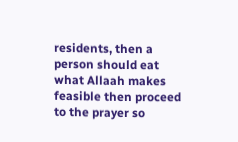residents, then a person should eat what Allaah makes feasible then proceed to the prayer so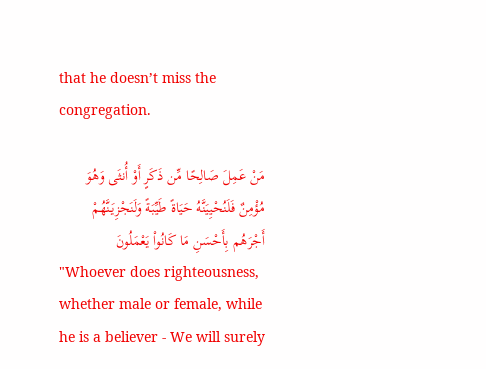that he doesn’t miss the congregation.

مَنْ عَمِلَ صَالِحًا مِّن ذَكَرٍ أَوْ أُنثَى وَهُوَ مُؤْمِنٌ فَلَنُحْيِيَنَّهُ حَيَاةً طَيِّبَةً وَلَنَجْزِيَنَّهُمْ أَجْرَهُم بِأَحْسَنِ مَا كَانُواْ يَعْمَلُونَ
"Whoever does righteousness, whether male or female, while he is a believer - We will surely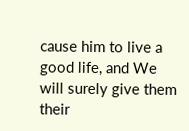cause him to live a good life, and We will surely give them their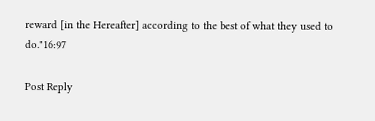reward [in the Hereafter] according to the best of what they used to do."16:97

Post Reply